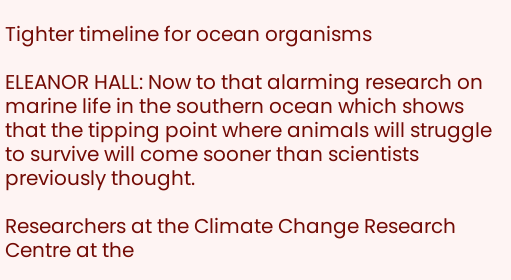Tighter timeline for ocean organisms

ELEANOR HALL: Now to that alarming research on marine life in the southern ocean which shows that the tipping point where animals will struggle to survive will come sooner than scientists previously thought.

Researchers at the Climate Change Research Centre at the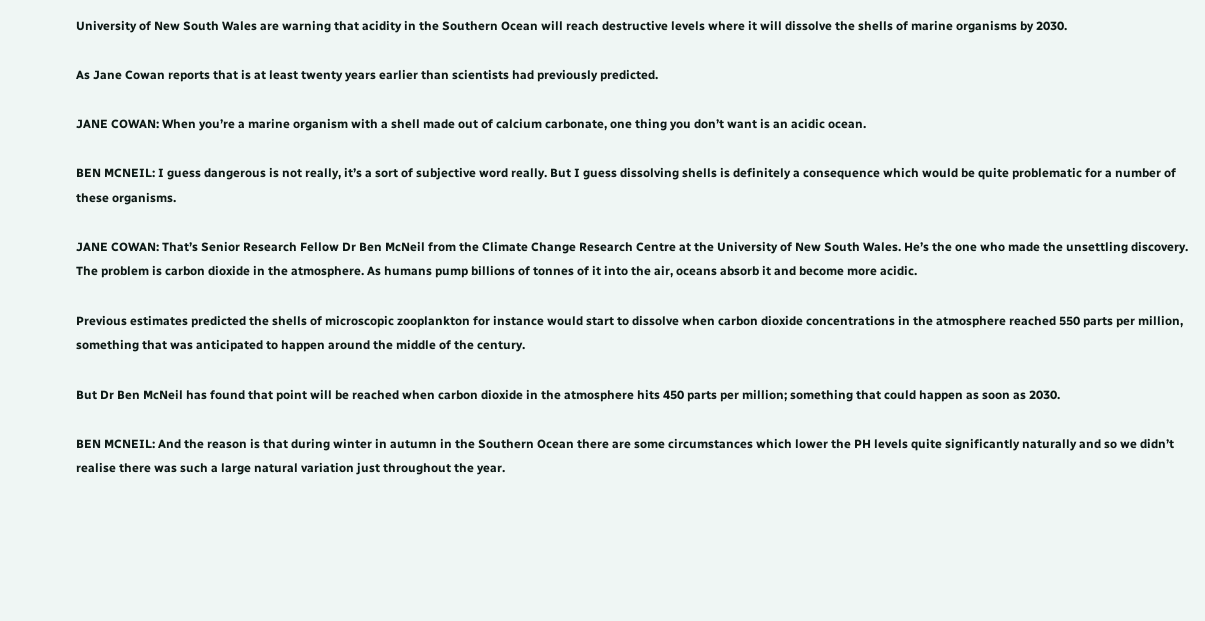University of New South Wales are warning that acidity in the Southern Ocean will reach destructive levels where it will dissolve the shells of marine organisms by 2030.

As Jane Cowan reports that is at least twenty years earlier than scientists had previously predicted.

JANE COWAN: When you’re a marine organism with a shell made out of calcium carbonate, one thing you don’t want is an acidic ocean.

BEN MCNEIL: I guess dangerous is not really, it’s a sort of subjective word really. But I guess dissolving shells is definitely a consequence which would be quite problematic for a number of these organisms.

JANE COWAN: That’s Senior Research Fellow Dr Ben McNeil from the Climate Change Research Centre at the University of New South Wales. He’s the one who made the unsettling discovery. The problem is carbon dioxide in the atmosphere. As humans pump billions of tonnes of it into the air, oceans absorb it and become more acidic.

Previous estimates predicted the shells of microscopic zooplankton for instance would start to dissolve when carbon dioxide concentrations in the atmosphere reached 550 parts per million, something that was anticipated to happen around the middle of the century.

But Dr Ben McNeil has found that point will be reached when carbon dioxide in the atmosphere hits 450 parts per million; something that could happen as soon as 2030.

BEN MCNEIL: And the reason is that during winter in autumn in the Southern Ocean there are some circumstances which lower the PH levels quite significantly naturally and so we didn’t realise there was such a large natural variation just throughout the year.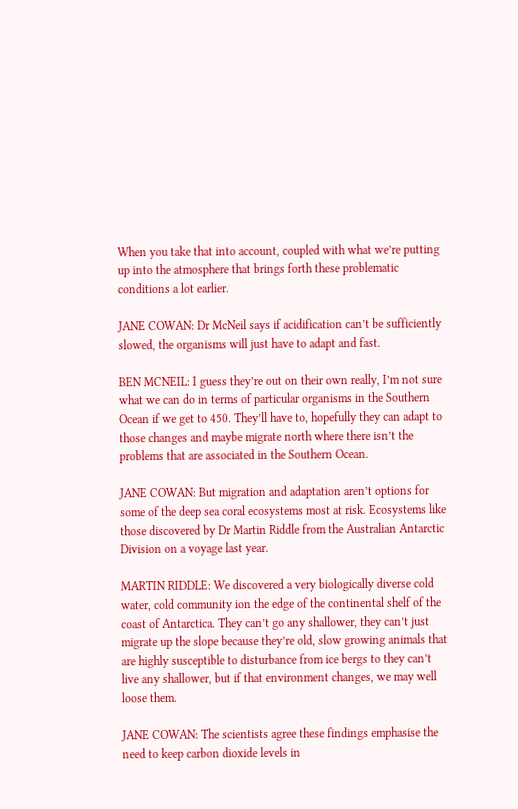When you take that into account, coupled with what we’re putting up into the atmosphere that brings forth these problematic conditions a lot earlier.

JANE COWAN: Dr McNeil says if acidification can’t be sufficiently slowed, the organisms will just have to adapt and fast.

BEN MCNEIL: I guess they’re out on their own really, I’m not sure what we can do in terms of particular organisms in the Southern Ocean if we get to 450. They’ll have to, hopefully they can adapt to those changes and maybe migrate north where there isn’t the problems that are associated in the Southern Ocean.

JANE COWAN: But migration and adaptation aren’t options for some of the deep sea coral ecosystems most at risk. Ecosystems like those discovered by Dr Martin Riddle from the Australian Antarctic Division on a voyage last year.

MARTIN RIDDLE: We discovered a very biologically diverse cold water, cold community ion the edge of the continental shelf of the coast of Antarctica. They can’t go any shallower, they can’t just migrate up the slope because they’re old, slow growing animals that are highly susceptible to disturbance from ice bergs to they can’t live any shallower, but if that environment changes, we may well loose them.

JANE COWAN: The scientists agree these findings emphasise the need to keep carbon dioxide levels in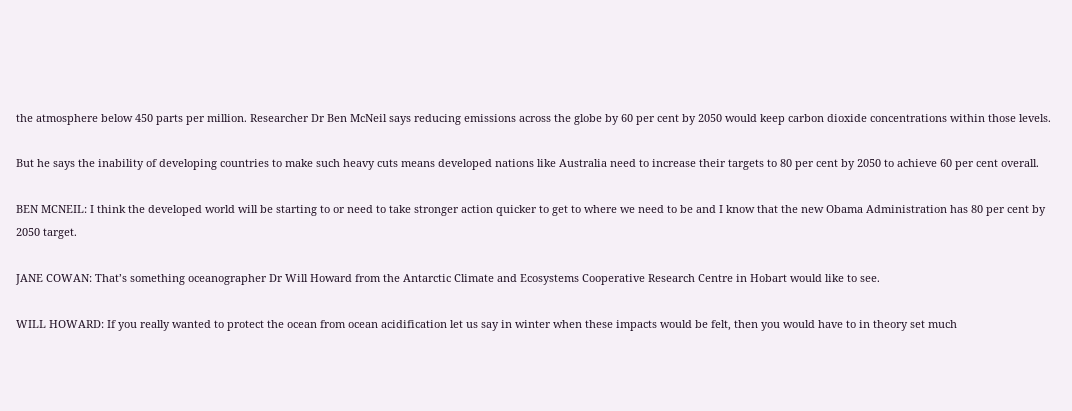the atmosphere below 450 parts per million. Researcher Dr Ben McNeil says reducing emissions across the globe by 60 per cent by 2050 would keep carbon dioxide concentrations within those levels.

But he says the inability of developing countries to make such heavy cuts means developed nations like Australia need to increase their targets to 80 per cent by 2050 to achieve 60 per cent overall.

BEN MCNEIL: I think the developed world will be starting to or need to take stronger action quicker to get to where we need to be and I know that the new Obama Administration has 80 per cent by 2050 target.

JANE COWAN: That’s something oceanographer Dr Will Howard from the Antarctic Climate and Ecosystems Cooperative Research Centre in Hobart would like to see.

WILL HOWARD: If you really wanted to protect the ocean from ocean acidification let us say in winter when these impacts would be felt, then you would have to in theory set much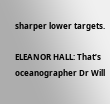sharper lower targets.

ELEANOR HALL: That’s oceanographer Dr Will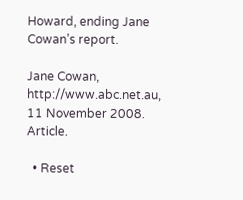Howard, ending Jane Cowan’s report.

Jane Cowan, http://www.abc.net.au, 11 November 2008. Article.

  • Reset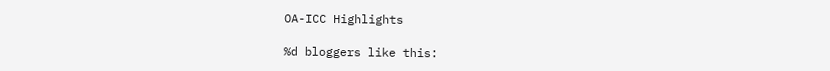OA-ICC Highlights

%d bloggers like this: